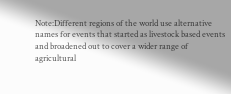Note:Different regions of the world use alternative names for events that started as livestock based events and broadened out to cover a wider range of agricultural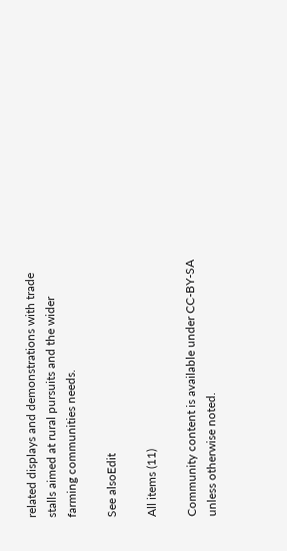related displays and demonstrations with trade stalls aimed at rural pursuits and the wider farming communities needs.

See alsoEdit

All items (11)

Community content is available under CC-BY-SA unless otherwise noted.